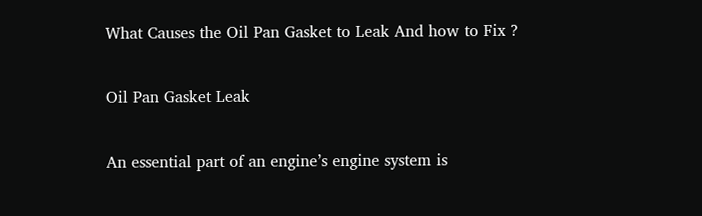What Causes the Oil Pan Gasket to Leak And how to Fix ?

Oil Pan Gasket Leak

An essential part of an engine’s engine system is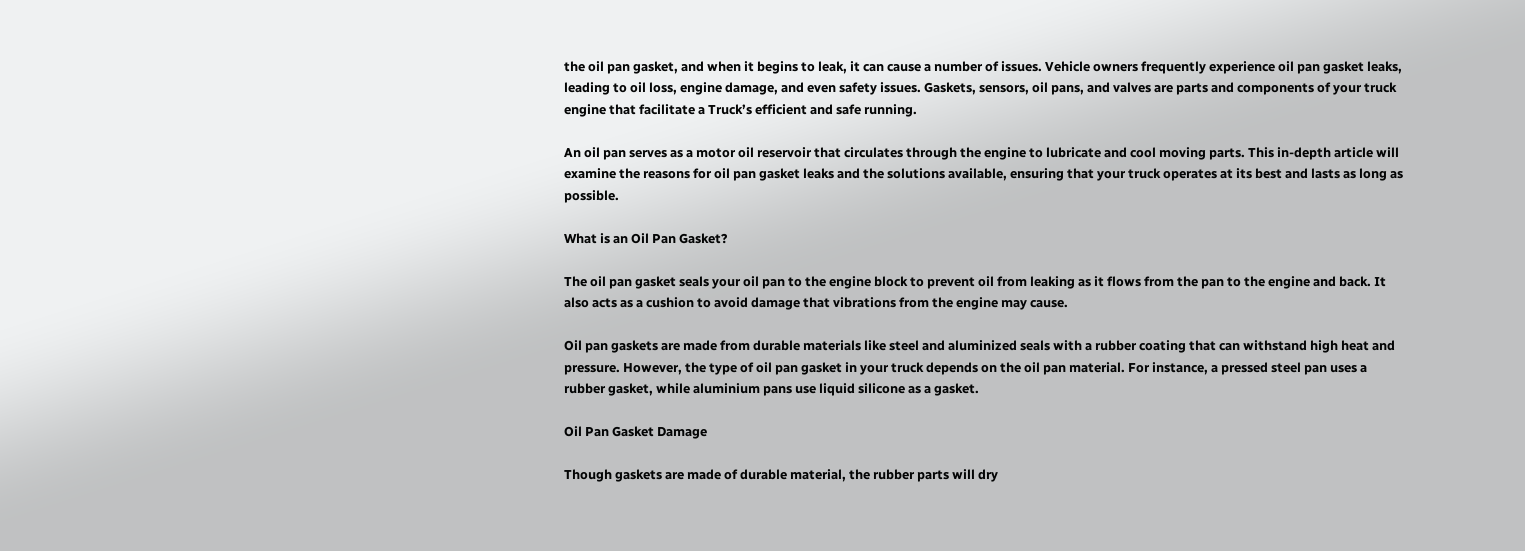the oil pan gasket, and when it begins to leak, it can cause a number of issues. Vehicle owners frequently experience oil pan gasket leaks, leading to oil loss, engine damage, and even safety issues. Gaskets, sensors, oil pans, and valves are parts and components of your truck engine that facilitate a Truck’s efficient and safe running.

An oil pan serves as a motor oil reservoir that circulates through the engine to lubricate and cool moving parts. This in-depth article will examine the reasons for oil pan gasket leaks and the solutions available, ensuring that your truck operates at its best and lasts as long as possible.

What is an Oil Pan Gasket?

The oil pan gasket seals your oil pan to the engine block to prevent oil from leaking as it flows from the pan to the engine and back. It also acts as a cushion to avoid damage that vibrations from the engine may cause.

Oil pan gaskets are made from durable materials like steel and aluminized seals with a rubber coating that can withstand high heat and pressure. However, the type of oil pan gasket in your truck depends on the oil pan material. For instance, a pressed steel pan uses a rubber gasket, while aluminium pans use liquid silicone as a gasket.

Oil Pan Gasket Damage

Though gaskets are made of durable material, the rubber parts will dry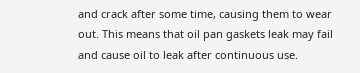and crack after some time, causing them to wear out. This means that oil pan gaskets leak may fail and cause oil to leak after continuous use.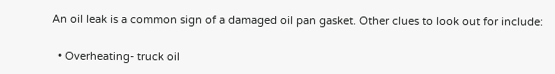An oil leak is a common sign of a damaged oil pan gasket. Other clues to look out for include:

  • Overheating- truck oil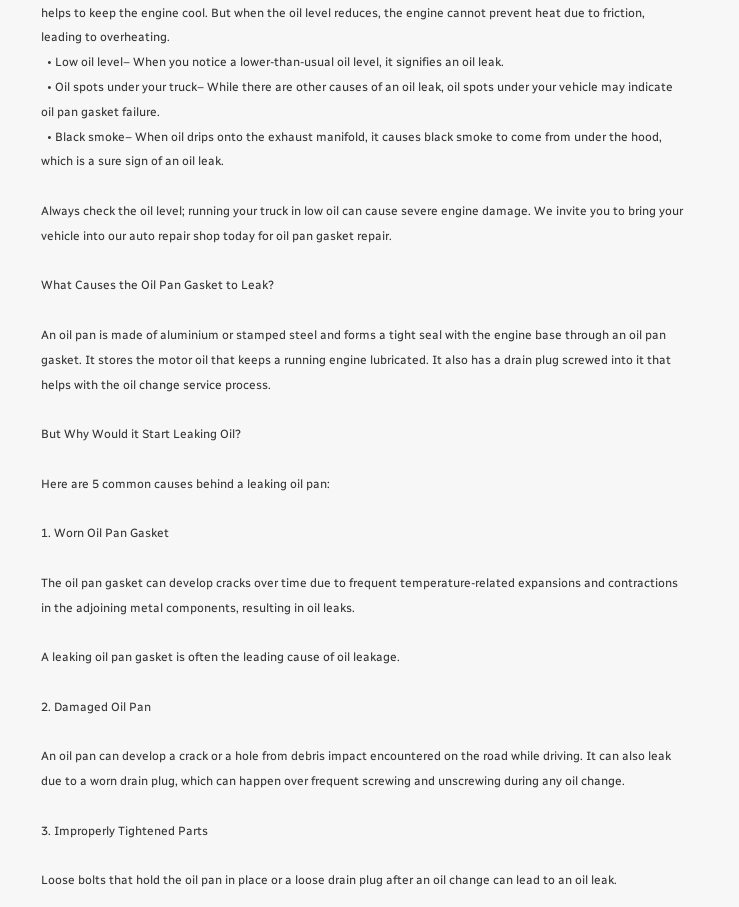helps to keep the engine cool. But when the oil level reduces, the engine cannot prevent heat due to friction, leading to overheating.
  • Low oil level– When you notice a lower-than-usual oil level, it signifies an oil leak.
  • Oil spots under your truck– While there are other causes of an oil leak, oil spots under your vehicle may indicate oil pan gasket failure.
  • Black smoke– When oil drips onto the exhaust manifold, it causes black smoke to come from under the hood, which is a sure sign of an oil leak.

Always check the oil level; running your truck in low oil can cause severe engine damage. We invite you to bring your vehicle into our auto repair shop today for oil pan gasket repair.

What Causes the Oil Pan Gasket to Leak?

An oil pan is made of aluminium or stamped steel and forms a tight seal with the engine base through an oil pan gasket. It stores the motor oil that keeps a running engine lubricated. It also has a drain plug screwed into it that helps with the oil change service process.

But Why Would it Start Leaking Oil?

Here are 5 common causes behind a leaking oil pan:

1. Worn Oil Pan Gasket

The oil pan gasket can develop cracks over time due to frequent temperature-related expansions and contractions in the adjoining metal components, resulting in oil leaks.

A leaking oil pan gasket is often the leading cause of oil leakage.

2. Damaged Oil Pan

An oil pan can develop a crack or a hole from debris impact encountered on the road while driving. It can also leak due to a worn drain plug, which can happen over frequent screwing and unscrewing during any oil change.

3. Improperly Tightened Parts

Loose bolts that hold the oil pan in place or a loose drain plug after an oil change can lead to an oil leak.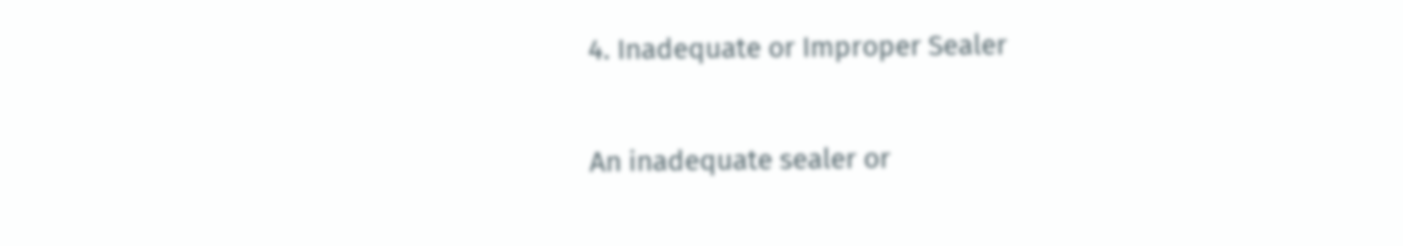4. Inadequate or Improper Sealer

An inadequate sealer or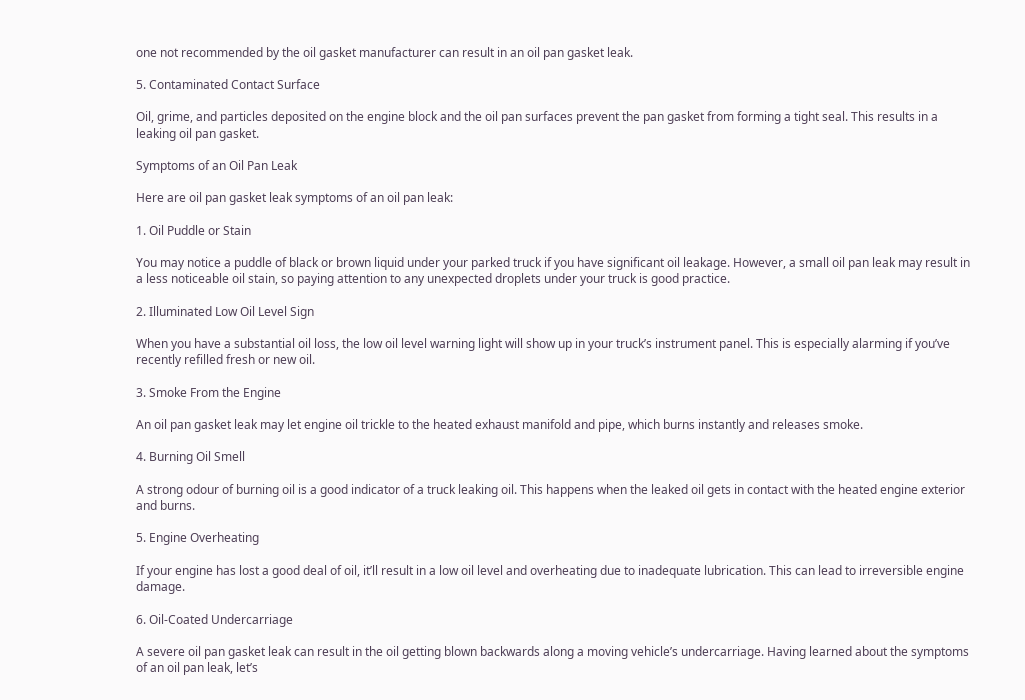one not recommended by the oil gasket manufacturer can result in an oil pan gasket leak.

5. Contaminated Contact Surface

Oil, grime, and particles deposited on the engine block and the oil pan surfaces prevent the pan gasket from forming a tight seal. This results in a leaking oil pan gasket.

Symptoms of an Oil Pan Leak

Here are oil pan gasket leak symptoms of an oil pan leak:

1. Oil Puddle or Stain

You may notice a puddle of black or brown liquid under your parked truck if you have significant oil leakage. However, a small oil pan leak may result in a less noticeable oil stain, so paying attention to any unexpected droplets under your truck is good practice.

2. Illuminated Low Oil Level Sign

When you have a substantial oil loss, the low oil level warning light will show up in your truck’s instrument panel. This is especially alarming if you’ve recently refilled fresh or new oil.

3. Smoke From the Engine

An oil pan gasket leak may let engine oil trickle to the heated exhaust manifold and pipe, which burns instantly and releases smoke.

4. Burning Oil Smell

A strong odour of burning oil is a good indicator of a truck leaking oil. This happens when the leaked oil gets in contact with the heated engine exterior and burns.

5. Engine Overheating

If your engine has lost a good deal of oil, it’ll result in a low oil level and overheating due to inadequate lubrication. This can lead to irreversible engine damage.

6. Oil-Coated Undercarriage

A severe oil pan gasket leak can result in the oil getting blown backwards along a moving vehicle’s undercarriage. Having learned about the symptoms of an oil pan leak, let’s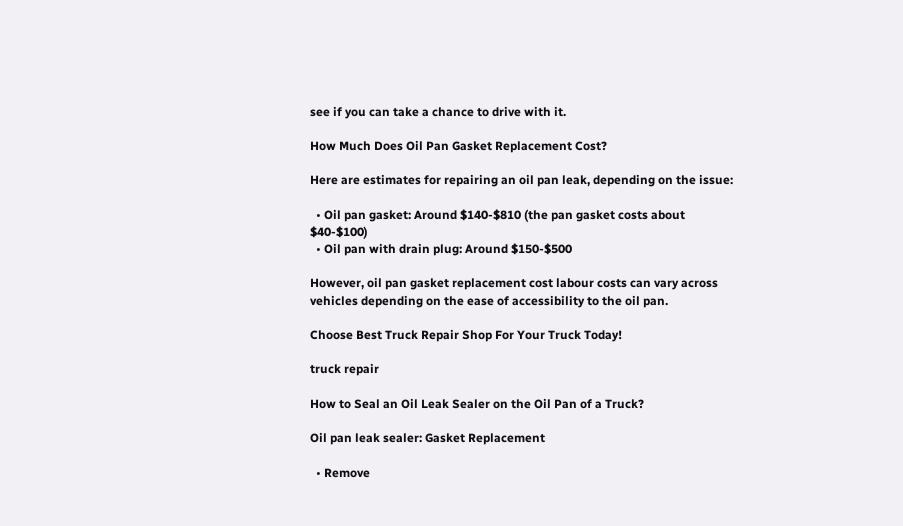see if you can take a chance to drive with it.

How Much Does Oil Pan Gasket Replacement Cost?

Here are estimates for repairing an oil pan leak, depending on the issue:

  • Oil pan gasket: Around $140-$810 (the pan gasket costs about $40-$100)
  • Oil pan with drain plug: Around $150-$500

However, oil pan gasket replacement cost labour costs can vary across vehicles depending on the ease of accessibility to the oil pan.

Choose Best Truck Repair Shop For Your Truck Today!

truck repair

How to Seal an Oil Leak Sealer on the Oil Pan of a Truck?

Oil pan leak sealer: Gasket Replacement

  • Remove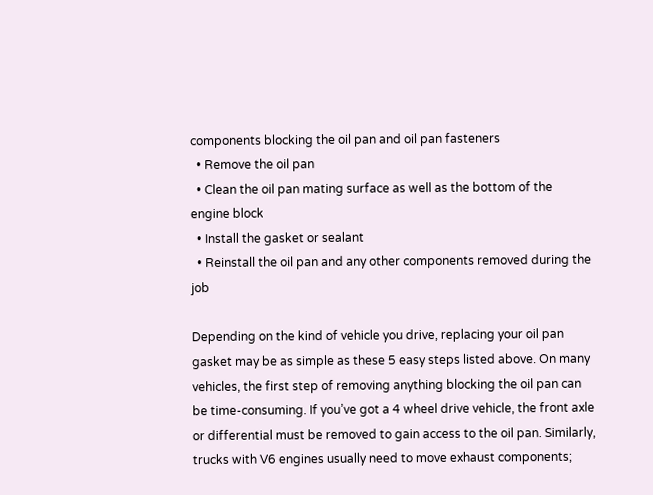components blocking the oil pan and oil pan fasteners
  • Remove the oil pan
  • Clean the oil pan mating surface as well as the bottom of the engine block
  • Install the gasket or sealant
  • Reinstall the oil pan and any other components removed during the job

Depending on the kind of vehicle you drive, replacing your oil pan gasket may be as simple as these 5 easy steps listed above. On many vehicles, the first step of removing anything blocking the oil pan can be time-consuming. If you’ve got a 4 wheel drive vehicle, the front axle or differential must be removed to gain access to the oil pan. Similarly, trucks with V6 engines usually need to move exhaust components;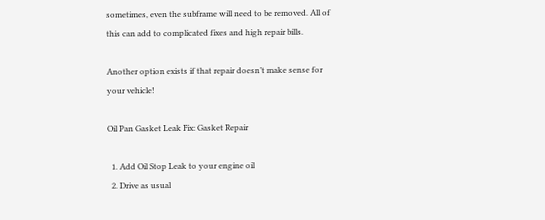sometimes, even the subframe will need to be removed. All of this can add to complicated fixes and high repair bills.

Another option exists if that repair doesn’t make sense for your vehicle!

Oil Pan Gasket Leak Fix: Gasket Repair

  1. Add Oil Stop Leak to your engine oil
  2. Drive as usual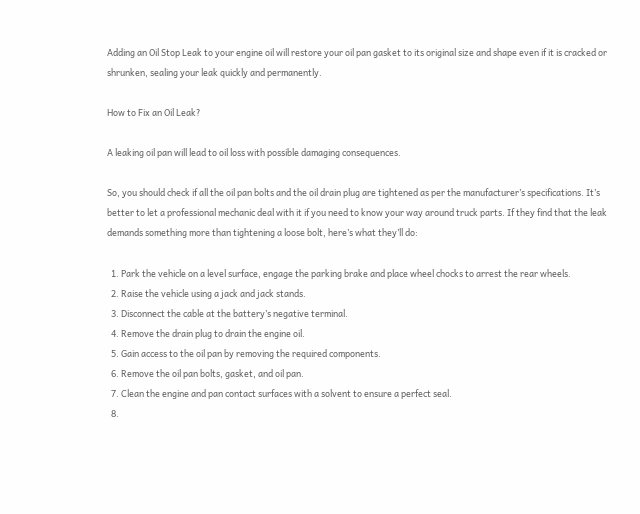Adding an Oil Stop Leak to your engine oil will restore your oil pan gasket to its original size and shape even if it is cracked or shrunken, sealing your leak quickly and permanently.

How to Fix an Oil Leak?

A leaking oil pan will lead to oil loss with possible damaging consequences.

So, you should check if all the oil pan bolts and the oil drain plug are tightened as per the manufacturer’s specifications. It’s better to let a professional mechanic deal with it if you need to know your way around truck parts. If they find that the leak demands something more than tightening a loose bolt, here’s what they’ll do:

  1. Park the vehicle on a level surface, engage the parking brake and place wheel chocks to arrest the rear wheels.
  2. Raise the vehicle using a jack and jack stands.
  3. Disconnect the cable at the battery’s negative terminal.
  4. Remove the drain plug to drain the engine oil.
  5. Gain access to the oil pan by removing the required components.
  6. Remove the oil pan bolts, gasket, and oil pan.
  7. Clean the engine and pan contact surfaces with a solvent to ensure a perfect seal.
  8.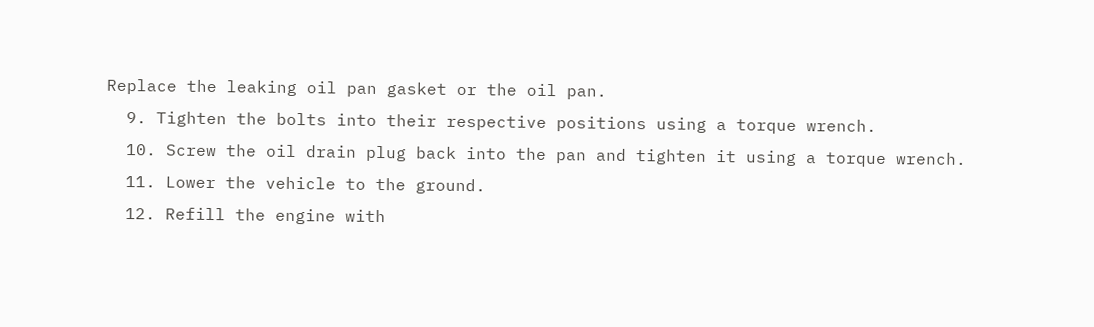Replace the leaking oil pan gasket or the oil pan.
  9. Tighten the bolts into their respective positions using a torque wrench.
  10. Screw the oil drain plug back into the pan and tighten it using a torque wrench.
  11. Lower the vehicle to the ground.
  12. Refill the engine with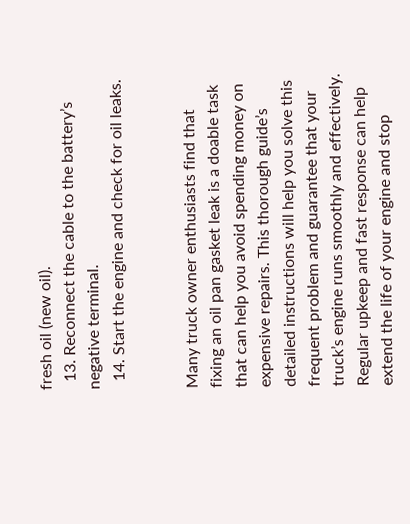fresh oil (new oil).
  13. Reconnect the cable to the battery’s negative terminal.
  14. Start the engine and check for oil leaks.


Many truck owner enthusiasts find that fixing an oil pan gasket leak is a doable task that can help you avoid spending money on expensive repairs. This thorough guide’s detailed instructions will help you solve this frequent problem and guarantee that your truck’s engine runs smoothly and effectively. Regular upkeep and fast response can help extend the life of your engine and stop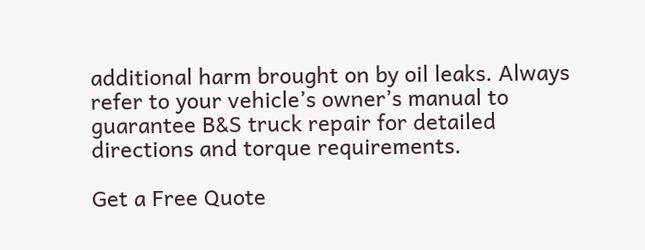additional harm brought on by oil leaks. Always refer to your vehicle’s owner’s manual to guarantee B&S truck repair for detailed directions and torque requirements.

Get a Free Quote